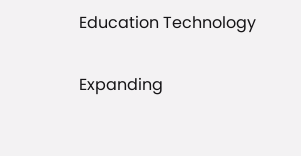Education Technology

Expanding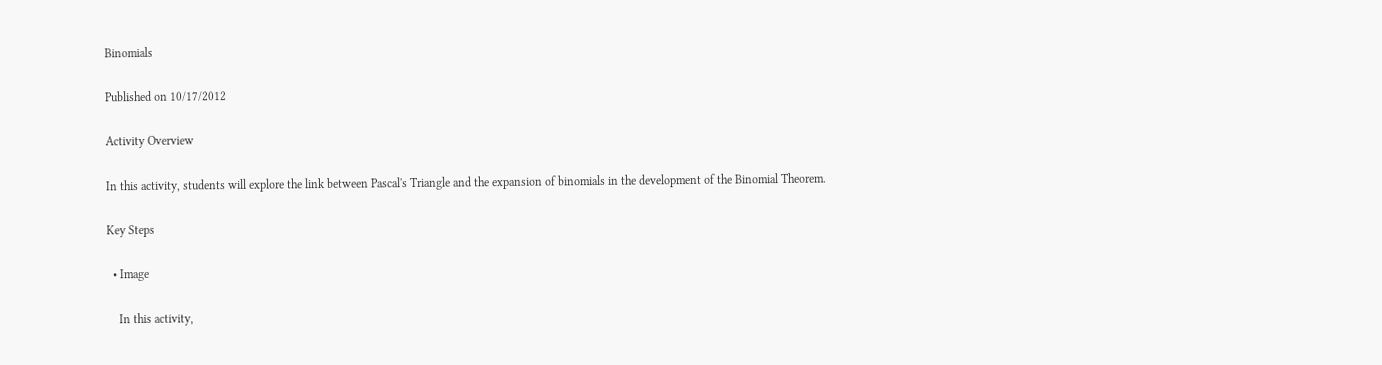Binomials

Published on 10/17/2012

Activity Overview

In this activity, students will explore the link between Pascal's Triangle and the expansion of binomials in the development of the Binomial Theorem.

Key Steps

  • Image

    In this activity,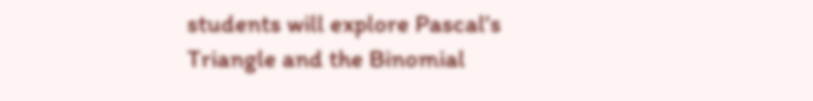students will explore Pascal’s Triangle and the Binomial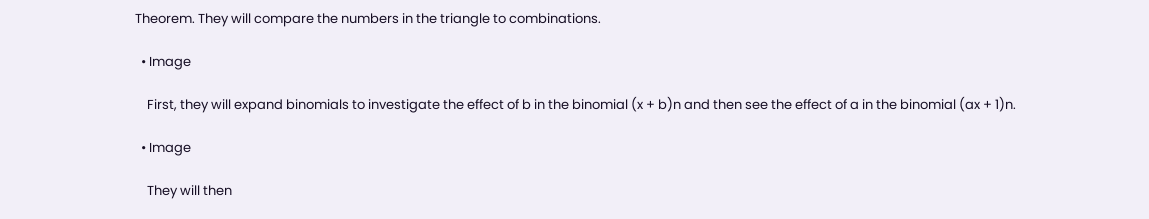Theorem. They will compare the numbers in the triangle to combinations.

  • Image

    First, they will expand binomials to investigate the effect of b in the binomial (x + b)n and then see the effect of a in the binomial (ax + 1)n.

  • Image

    They will then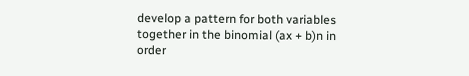develop a pattern for both variables together in the binomial (ax + b)n in order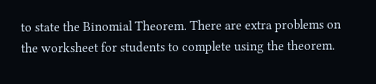to state the Binomial Theorem. There are extra problems on the worksheet for students to complete using the theorem.